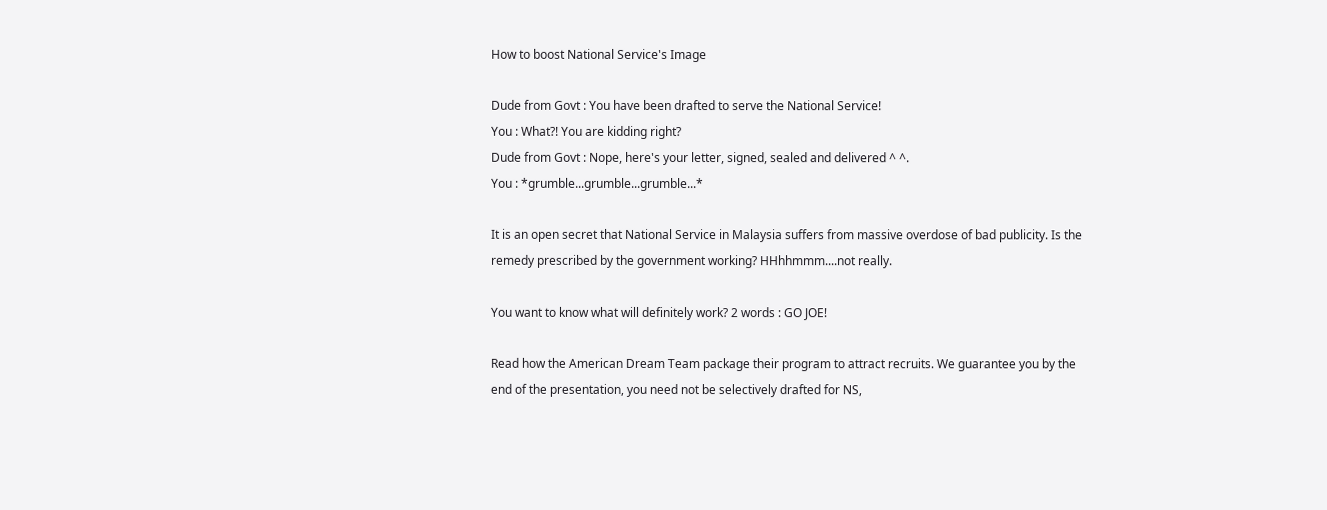How to boost National Service's Image

Dude from Govt : You have been drafted to serve the National Service!
You : What?! You are kidding right?
Dude from Govt : Nope, here's your letter, signed, sealed and delivered ^ ^.
You : *grumble...grumble...grumble...*

It is an open secret that National Service in Malaysia suffers from massive overdose of bad publicity. Is the remedy prescribed by the government working? HHhhmmm....not really.

You want to know what will definitely work? 2 words : GO JOE!

Read how the American Dream Team package their program to attract recruits. We guarantee you by the end of the presentation, you need not be selectively drafted for NS,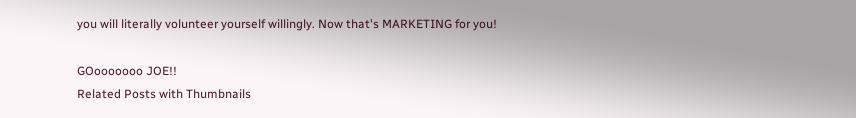you will literally volunteer yourself willingly. Now that's MARKETING for you!

GOooooooo JOE!!
Related Posts with Thumbnails